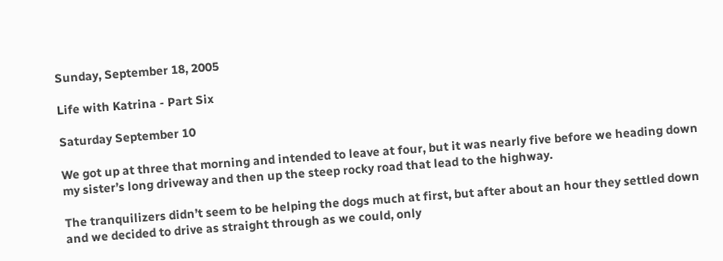Sunday, September 18, 2005

Life with Katrina - Part Six

Saturday September 10

We got up at three that morning and intended to leave at four, but it was nearly five before we heading down my sister’s long driveway and then up the steep rocky road that lead to the highway.

The tranquilizers didn’t seem to be helping the dogs much at first, but after about an hour they settled down and we decided to drive as straight through as we could, only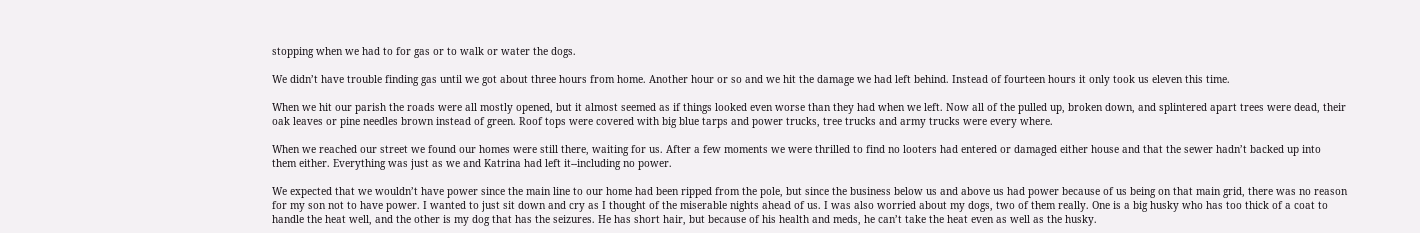stopping when we had to for gas or to walk or water the dogs.

We didn’t have trouble finding gas until we got about three hours from home. Another hour or so and we hit the damage we had left behind. Instead of fourteen hours it only took us eleven this time.

When we hit our parish the roads were all mostly opened, but it almost seemed as if things looked even worse than they had when we left. Now all of the pulled up, broken down, and splintered apart trees were dead, their oak leaves or pine needles brown instead of green. Roof tops were covered with big blue tarps and power trucks, tree trucks and army trucks were every where.

When we reached our street we found our homes were still there, waiting for us. After a few moments we were thrilled to find no looters had entered or damaged either house and that the sewer hadn’t backed up into them either. Everything was just as we and Katrina had left it--including no power.

We expected that we wouldn’t have power since the main line to our home had been ripped from the pole, but since the business below us and above us had power because of us being on that main grid, there was no reason for my son not to have power. I wanted to just sit down and cry as I thought of the miserable nights ahead of us. I was also worried about my dogs, two of them really. One is a big husky who has too thick of a coat to handle the heat well, and the other is my dog that has the seizures. He has short hair, but because of his health and meds, he can’t take the heat even as well as the husky.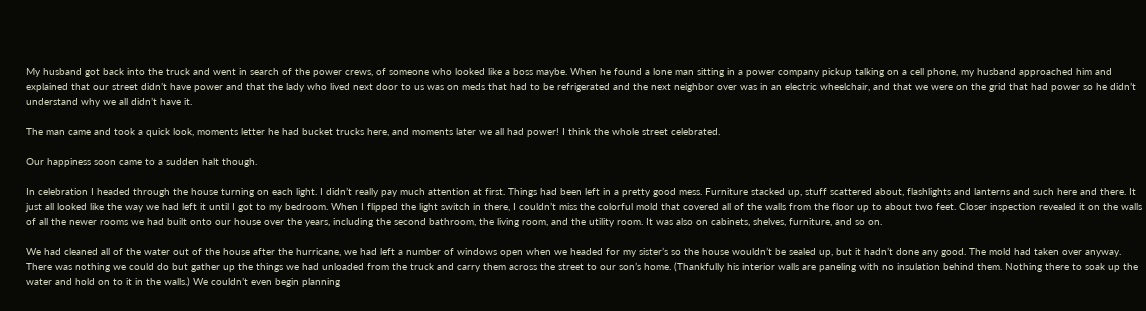My husband got back into the truck and went in search of the power crews, of someone who looked like a boss maybe. When he found a lone man sitting in a power company pickup talking on a cell phone, my husband approached him and explained that our street didn’t have power and that the lady who lived next door to us was on meds that had to be refrigerated and the next neighbor over was in an electric wheelchair, and that we were on the grid that had power so he didn’t understand why we all didn’t have it.

The man came and took a quick look, moments letter he had bucket trucks here, and moments later we all had power! I think the whole street celebrated.

Our happiness soon came to a sudden halt though.

In celebration I headed through the house turning on each light. I didn’t really pay much attention at first. Things had been left in a pretty good mess. Furniture stacked up, stuff scattered about, flashlights and lanterns and such here and there. It just all looked like the way we had left it until I got to my bedroom. When I flipped the light switch in there, I couldn’t miss the colorful mold that covered all of the walls from the floor up to about two feet. Closer inspection revealed it on the walls of all the newer rooms we had built onto our house over the years, including the second bathroom, the living room, and the utility room. It was also on cabinets, shelves, furniture, and so on.

We had cleaned all of the water out of the house after the hurricane, we had left a number of windows open when we headed for my sister’s so the house wouldn’t be sealed up, but it hadn’t done any good. The mold had taken over anyway. There was nothing we could do but gather up the things we had unloaded from the truck and carry them across the street to our son’s home. (Thankfully his interior walls are paneling with no insulation behind them. Nothing there to soak up the water and hold on to it in the walls.) We couldn’t even begin planning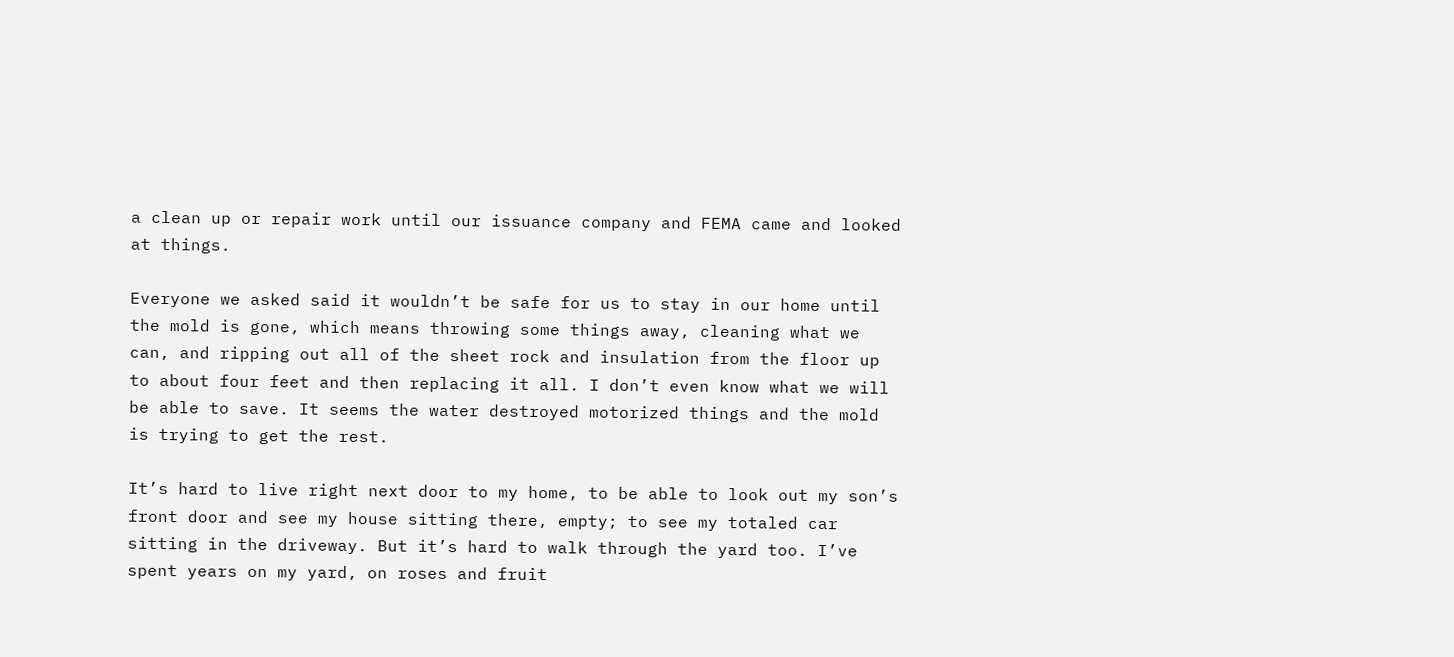a clean up or repair work until our issuance company and FEMA came and looked at things.

Everyone we asked said it wouldn’t be safe for us to stay in our home until the mold is gone, which means throwing some things away, cleaning what we can, and ripping out all of the sheet rock and insulation from the floor up to about four feet and then replacing it all. I don’t even know what we will be able to save. It seems the water destroyed motorized things and the mold is trying to get the rest.

It’s hard to live right next door to my home, to be able to look out my son’s front door and see my house sitting there, empty; to see my totaled car sitting in the driveway. But it’s hard to walk through the yard too. I’ve spent years on my yard, on roses and fruit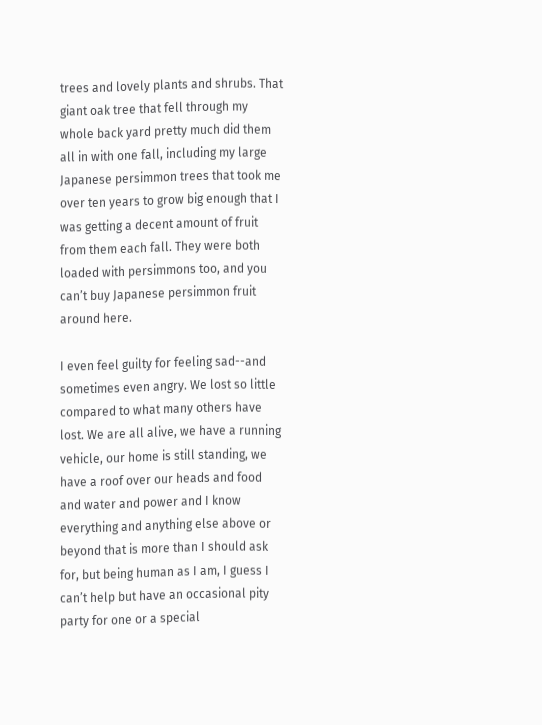trees and lovely plants and shrubs. That giant oak tree that fell through my whole back yard pretty much did them all in with one fall, including my large Japanese persimmon trees that took me over ten years to grow big enough that I was getting a decent amount of fruit from them each fall. They were both loaded with persimmons too, and you can’t buy Japanese persimmon fruit around here.

I even feel guilty for feeling sad--and sometimes even angry. We lost so little compared to what many others have lost. We are all alive, we have a running vehicle, our home is still standing, we have a roof over our heads and food and water and power and I know everything and anything else above or beyond that is more than I should ask for, but being human as I am, I guess I can’t help but have an occasional pity party for one or a special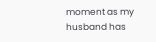moment as my husband has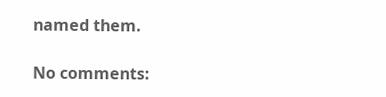named them.

No comments: